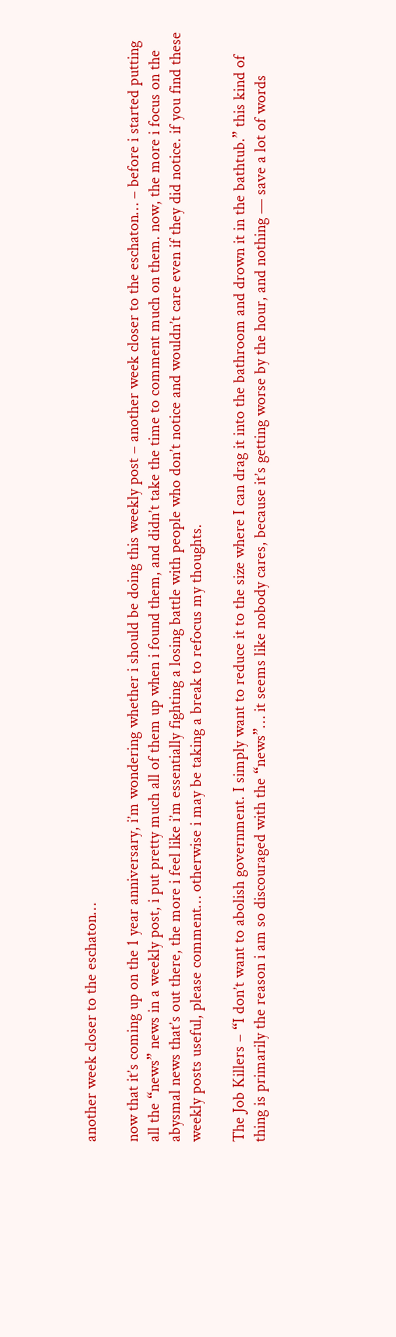another week closer to the eschaton…

now that it’s coming up on the 1 year anniversary, i’m wondering whether i should be doing this weekly post – another week closer to the eschaton… – before i started putting all the “news” news in a weekly post, i put pretty much all of them up when i found them, and didn’t take the time to comment much on them. now, the more i focus on the abysmal news that’s out there, the more i feel like i’m essentially fighting a losing battle with people who don’t notice and wouldn’t care even if they did notice. if you find these weekly posts useful, please comment… otherwise i may be taking a break to refocus my thoughts.

The Job Killers – “I don’t want to abolish government. I simply want to reduce it to the size where I can drag it into the bathroom and drown it in the bathtub.” this kind of thing is primarily the reason i am so discouraged with the “news”… it seems like nobody cares, because it’s getting worse by the hour, and nothing — save a lot of words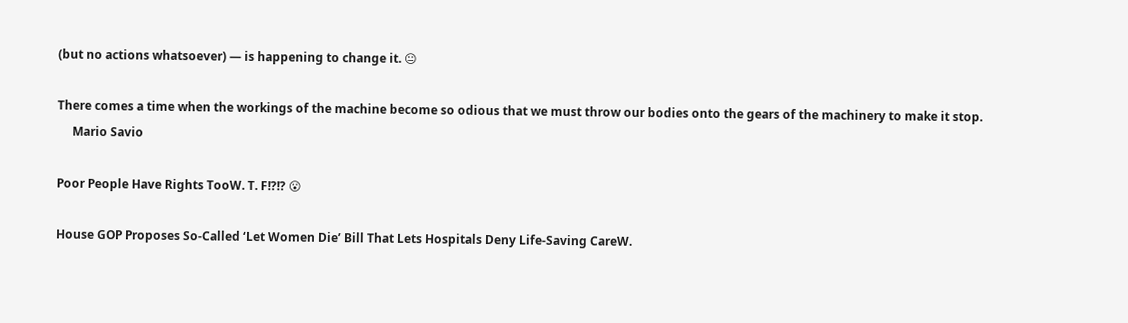(but no actions whatsoever) — is happening to change it. 😐

There comes a time when the workings of the machine become so odious that we must throw our bodies onto the gears of the machinery to make it stop.
     Mario Savio

Poor People Have Rights TooW. T. F!?!? 😮

House GOP Proposes So-Called ‘Let Women Die’ Bill That Lets Hospitals Deny Life-Saving CareW.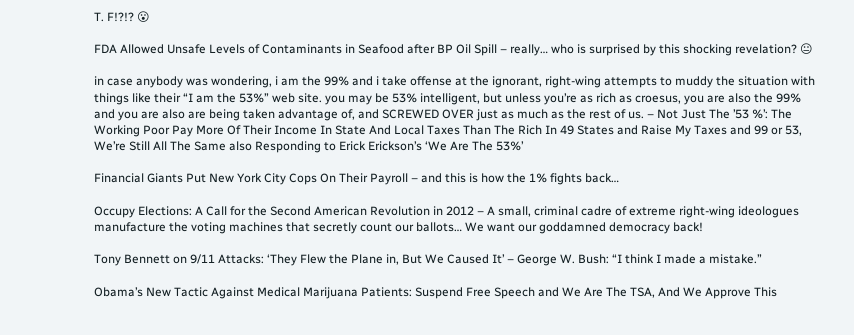T. F!?!? 😮

FDA Allowed Unsafe Levels of Contaminants in Seafood after BP Oil Spill – really… who is surprised by this shocking revelation? 😐

in case anybody was wondering, i am the 99% and i take offense at the ignorant, right-wing attempts to muddy the situation with things like their “I am the 53%” web site. you may be 53% intelligent, but unless you’re as rich as croesus, you are also the 99% and you are also are being taken advantage of, and SCREWED OVER just as much as the rest of us. – Not Just The ’53 %’: The Working Poor Pay More Of Their Income In State And Local Taxes Than The Rich In 49 States and Raise My Taxes and 99 or 53, We’re Still All The Same also Responding to Erick Erickson’s ‘We Are The 53%’

Financial Giants Put New York City Cops On Their Payroll – and this is how the 1% fights back…

Occupy Elections: A Call for the Second American Revolution in 2012 – A small, criminal cadre of extreme right-wing ideologues manufacture the voting machines that secretly count our ballots… We want our goddamned democracy back!

Tony Bennett on 9/11 Attacks: ‘They Flew the Plane in, But We Caused It’ – George W. Bush: “I think I made a mistake.”

Obama’s New Tactic Against Medical Marijuana Patients: Suspend Free Speech and We Are The TSA, And We Approve This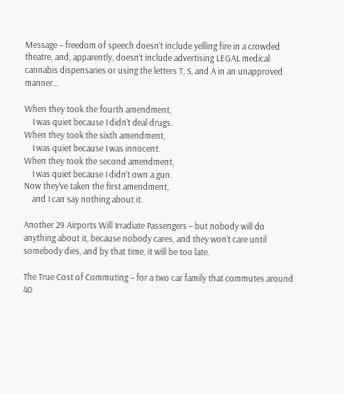Message – freedom of speech doesn’t include yelling fire in a crowded theatre, and, apparently, doesn’t include advertising LEGAL medical cannabis dispensaries or using the letters T, S, and A in an unapproved manner…

When they took the fourth amendment,
    I was quiet because I didn’t deal drugs.
When they took the sixth amendment,
    I was quiet because I was innocent.
When they took the second amendment,
    I was quiet because I didn’t own a gun.
Now they’ve taken the first amendment,
    and I can say nothing about it.

Another 29 Airports Will Irradiate Passengers – but nobody will do anything about it, because nobody cares, and they won’t care until somebody dies, and by that time, it will be too late.

The True Cost of Commuting – for a two car family that commutes around 40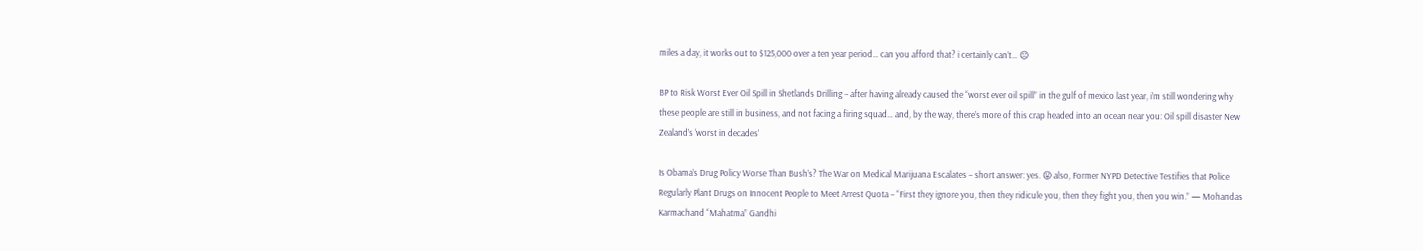miles a day, it works out to $125,000 over a ten year period… can you afford that? i certainly can’t… 😐

BP to Risk Worst Ever Oil Spill in Shetlands Drilling – after having already caused the “worst ever oil spill” in the gulf of mexico last year, i’m still wondering why these people are still in business, and not facing a firing squad… and, by the way, there’s more of this crap headed into an ocean near you: Oil spill disaster New Zealand’s ‘worst in decades’

Is Obama’s Drug Policy Worse Than Bush’s? The War on Medical Marijuana Escalates – short answer: yes. 😛 also, Former NYPD Detective Testifies that Police Regularly Plant Drugs on Innocent People to Meet Arrest Quota – “First they ignore you, then they ridicule you, then they fight you, then you win.” — Mohandas Karmachand “Mahatma” Gandhi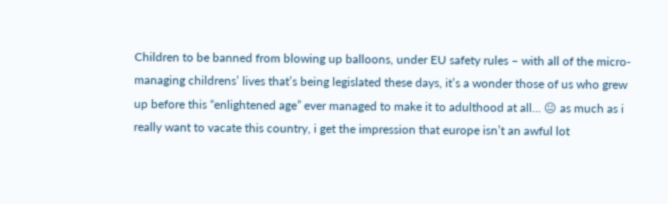Children to be banned from blowing up balloons, under EU safety rules – with all of the micro-managing childrens’ lives that’s being legislated these days, it’s a wonder those of us who grew up before this “enlightened age” ever managed to make it to adulthood at all… 😐 as much as i really want to vacate this country, i get the impression that europe isn’t an awful lot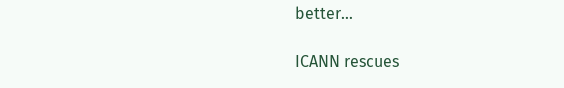better…

ICANN rescues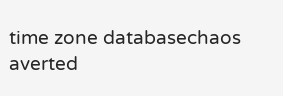time zone databasechaos averted